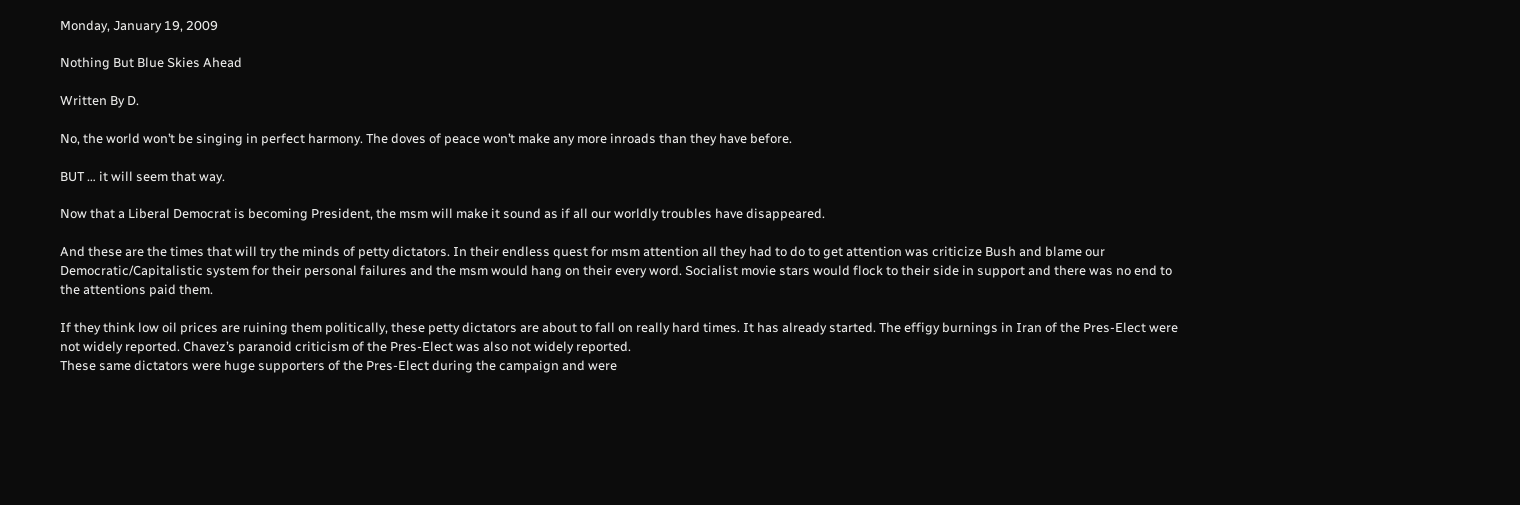Monday, January 19, 2009

Nothing But Blue Skies Ahead

Written By D.

No, the world won’t be singing in perfect harmony. The doves of peace won’t make any more inroads than they have before.

BUT … it will seem that way.

Now that a Liberal Democrat is becoming President, the msm will make it sound as if all our worldly troubles have disappeared.

And these are the times that will try the minds of petty dictators. In their endless quest for msm attention all they had to do to get attention was criticize Bush and blame our Democratic/Capitalistic system for their personal failures and the msm would hang on their every word. Socialist movie stars would flock to their side in support and there was no end to the attentions paid them.

If they think low oil prices are ruining them politically, these petty dictators are about to fall on really hard times. It has already started. The effigy burnings in Iran of the Pres-Elect were not widely reported. Chavez’s paranoid criticism of the Pres-Elect was also not widely reported.
These same dictators were huge supporters of the Pres-Elect during the campaign and were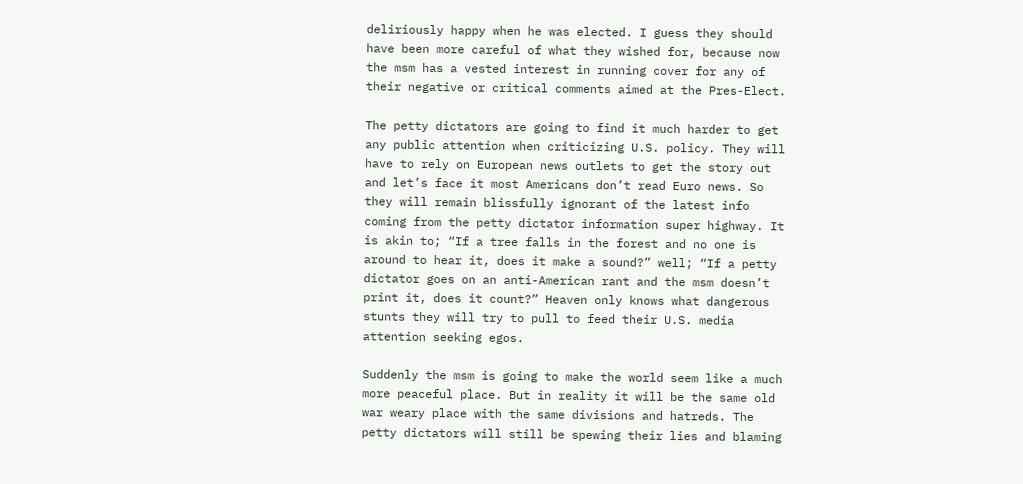deliriously happy when he was elected. I guess they should have been more careful of what they wished for, because now the msm has a vested interest in running cover for any of their negative or critical comments aimed at the Pres-Elect.

The petty dictators are going to find it much harder to get any public attention when criticizing U.S. policy. They will have to rely on European news outlets to get the story out and let’s face it most Americans don’t read Euro news. So they will remain blissfully ignorant of the latest info coming from the petty dictator information super highway. It is akin to; “If a tree falls in the forest and no one is around to hear it, does it make a sound?” well; “If a petty dictator goes on an anti-American rant and the msm doesn’t print it, does it count?” Heaven only knows what dangerous stunts they will try to pull to feed their U.S. media attention seeking egos.

Suddenly the msm is going to make the world seem like a much more peaceful place. But in reality it will be the same old war weary place with the same divisions and hatreds. The petty dictators will still be spewing their lies and blaming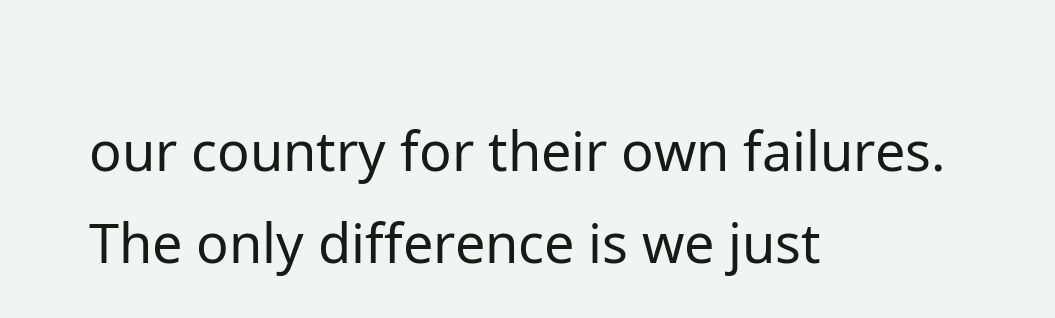our country for their own failures. The only difference is we just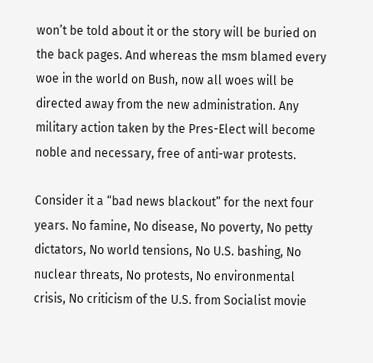won’t be told about it or the story will be buried on the back pages. And whereas the msm blamed every woe in the world on Bush, now all woes will be directed away from the new administration. Any military action taken by the Pres-Elect will become noble and necessary, free of anti-war protests.

Consider it a “bad news blackout” for the next four years. No famine, No disease, No poverty, No petty dictators, No world tensions, No U.S. bashing, No nuclear threats, No protests, No environmental crisis, No criticism of the U.S. from Socialist movie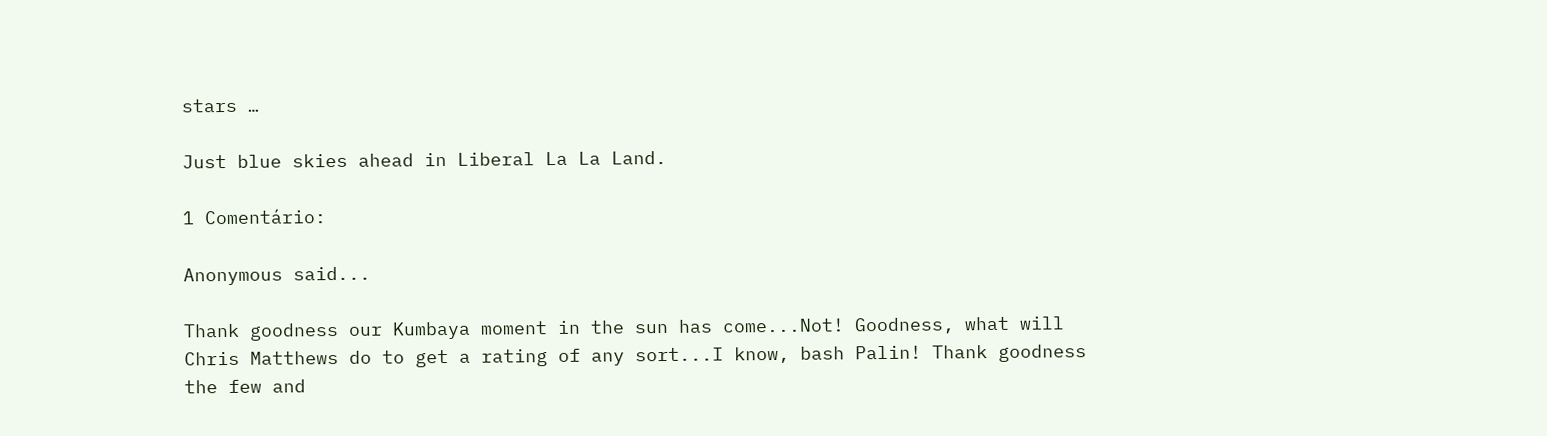stars …

Just blue skies ahead in Liberal La La Land.

1 Comentário:

Anonymous said...

Thank goodness our Kumbaya moment in the sun has come...Not! Goodness, what will Chris Matthews do to get a rating of any sort...I know, bash Palin! Thank goodness the few and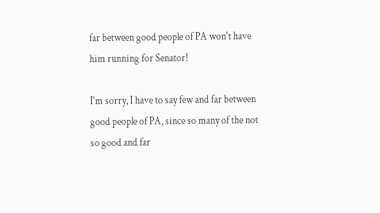far between good people of PA won't have him running for Senator!

I'm sorry, I have to say few and far between good people of PA, since so many of the not so good and far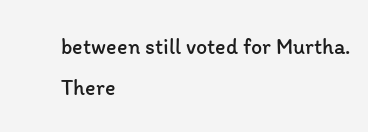between still voted for Murtha. There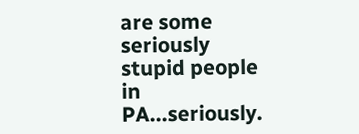are some seriously stupid people in PA...seriously.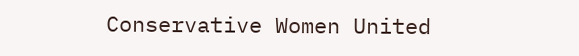Conservative Women United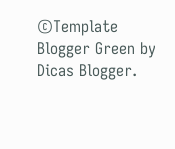©Template Blogger Green by Dicas Blogger.